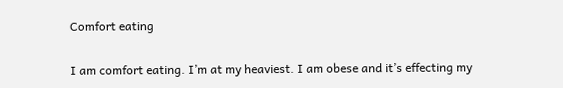Comfort eating

I am comfort eating. I’m at my heaviest. I am obese and it’s effecting my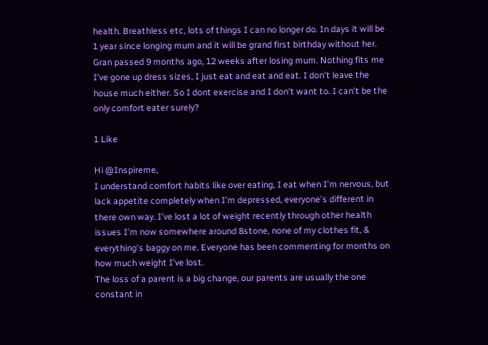health. Breathless etc, lots of things I can no longer do. In days it will be 1 year since longing mum and it will be grand first birthday without her. Gran passed 9 months ago, 12 weeks after losing mum. Nothing fits me I’ve gone up dress sizes, I just eat and eat and eat. I don’t leave the house much either. So I dont exercise and I don’t want to. I can’t be the only comfort eater surely?

1 Like

Hi @Inspireme,
I understand comfort habits like over eating, I eat when I’m nervous, but lack appetite completely when I’m depressed, everyone’s different in there own way. I’ve lost a lot of weight recently through other health issues I’m now somewhere around 8stone, none of my clothes fit, & everything’s baggy on me. Everyone has been commenting for months on how much weight I’ve lost.
The loss of a parent is a big change, our parents are usually the one constant in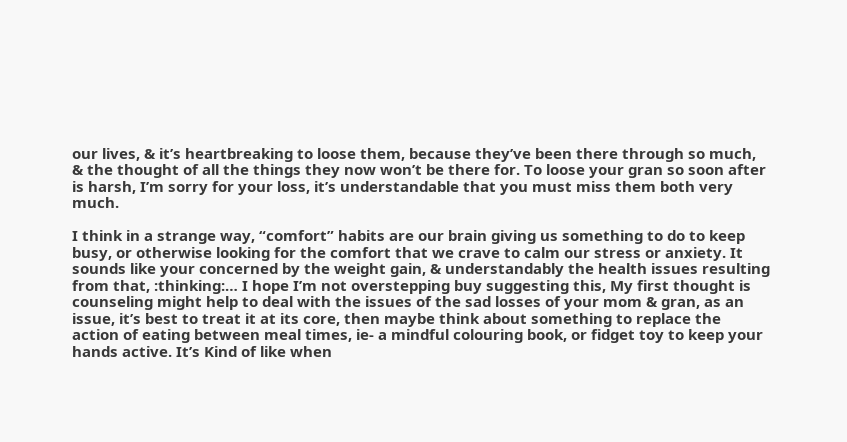our lives, & it’s heartbreaking to loose them, because they’ve been there through so much, & the thought of all the things they now won’t be there for. To loose your gran so soon after is harsh, I’m sorry for your loss, it’s understandable that you must miss them both very much.

I think in a strange way, “comfort” habits are our brain giving us something to do to keep busy, or otherwise looking for the comfort that we crave to calm our stress or anxiety. It sounds like your concerned by the weight gain, & understandably the health issues resulting from that, :thinking:… I hope I’m not overstepping buy suggesting this, My first thought is counseling might help to deal with the issues of the sad losses of your mom & gran, as an issue, it’s best to treat it at its core, then maybe think about something to replace the action of eating between meal times, ie- a mindful colouring book, or fidget toy to keep your hands active. It’s Kind of like when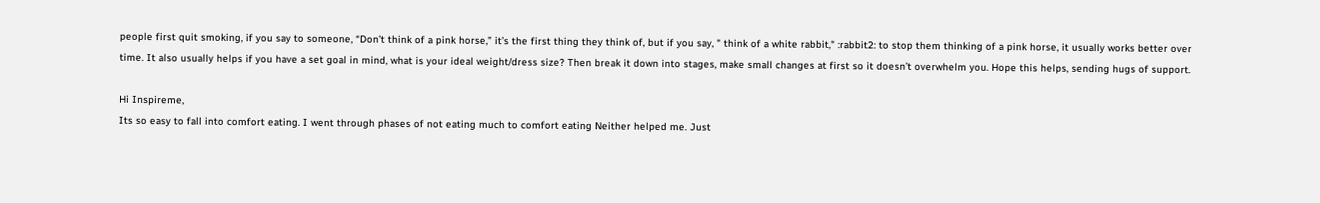people first quit smoking, if you say to someone, “Don’t think of a pink horse,” it’s the first thing they think of, but if you say, " think of a white rabbit," :rabbit2: to stop them thinking of a pink horse, it usually works better over time. It also usually helps if you have a set goal in mind, what is your ideal weight/dress size? Then break it down into stages, make small changes at first so it doesn’t overwhelm you. Hope this helps, sending hugs of support.

Hi Inspireme,
Its so easy to fall into comfort eating. I went through phases of not eating much to comfort eating Neither helped me. Just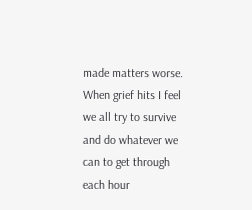made matters worse.
When grief hits I feel we all try to survive and do whatever we can to get through each hour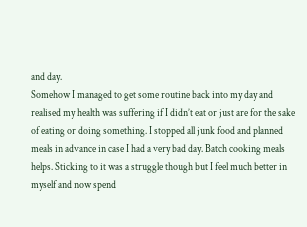and day.
Somehow I managed to get some routine back into my day and realised my health was suffering if I didn’t eat or just are for the sake of eating or doing something. I stopped all junk food and planned meals in advance in case I had a very bad day. Batch cooking meals helps. Sticking to it was a struggle though but I feel much better in myself and now spend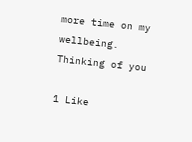more time on my wellbeing.
Thinking of you

1 Like